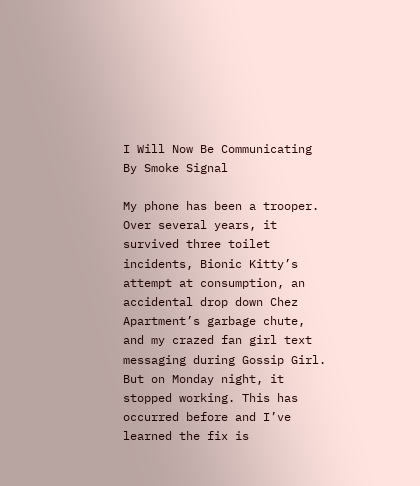I Will Now Be Communicating By Smoke Signal

My phone has been a trooper. Over several years, it survived three toilet incidents, Bionic Kitty’s attempt at consumption, an accidental drop down Chez Apartment’s garbage chute, and my crazed fan girl text messaging during Gossip Girl. But on Monday night, it stopped working. This has occurred before and I’ve learned the fix is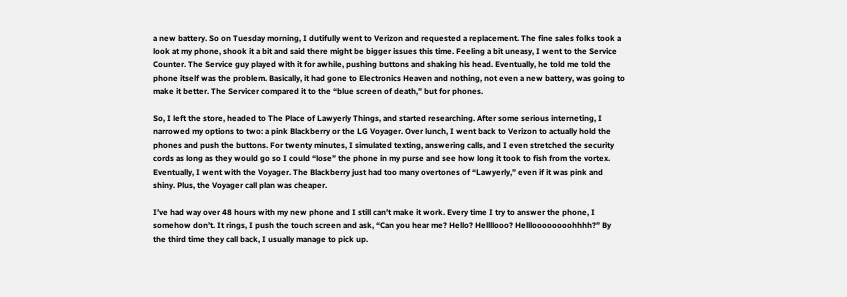a new battery. So on Tuesday morning, I dutifully went to Verizon and requested a replacement. The fine sales folks took a look at my phone, shook it a bit and said there might be bigger issues this time. Feeling a bit uneasy, I went to the Service Counter. The Service guy played with it for awhile, pushing buttons and shaking his head. Eventually, he told me told the phone itself was the problem. Basically, it had gone to Electronics Heaven and nothing, not even a new battery, was going to make it better. The Servicer compared it to the “blue screen of death,” but for phones.

So, I left the store, headed to The Place of Lawyerly Things, and started researching. After some serious interneting, I narrowed my options to two: a pink Blackberry or the LG Voyager. Over lunch, I went back to Verizon to actually hold the phones and push the buttons. For twenty minutes, I simulated texting, answering calls, and I even stretched the security cords as long as they would go so I could “lose” the phone in my purse and see how long it took to fish from the vortex. Eventually, I went with the Voyager. The Blackberry just had too many overtones of “Lawyerly,” even if it was pink and shiny. Plus, the Voyager call plan was cheaper.

I’ve had way over 48 hours with my new phone and I still can’t make it work. Every time I try to answer the phone, I somehow don’t. It rings, I push the touch screen and ask, “Can you hear me? Hello? Hellllooo? Hellloooooooohhhh?” By the third time they call back, I usually manage to pick up.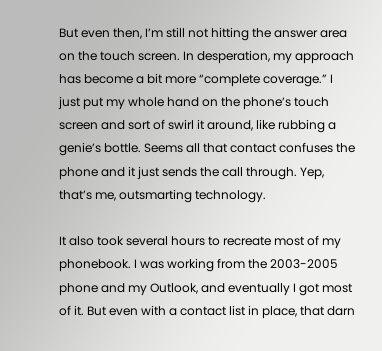But even then, I’m still not hitting the answer area on the touch screen. In desperation, my approach has become a bit more “complete coverage.” I just put my whole hand on the phone’s touch screen and sort of swirl it around, like rubbing a genie’s bottle. Seems all that contact confuses the phone and it just sends the call through. Yep, that’s me, outsmarting technology.

It also took several hours to recreate most of my phonebook. I was working from the 2003-2005 phone and my Outlook, and eventually I got most of it. But even with a contact list in place, that darn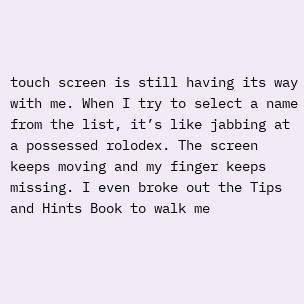touch screen is still having its way with me. When I try to select a name from the list, it’s like jabbing at a possessed rolodex. The screen keeps moving and my finger keeps missing. I even broke out the Tips and Hints Book to walk me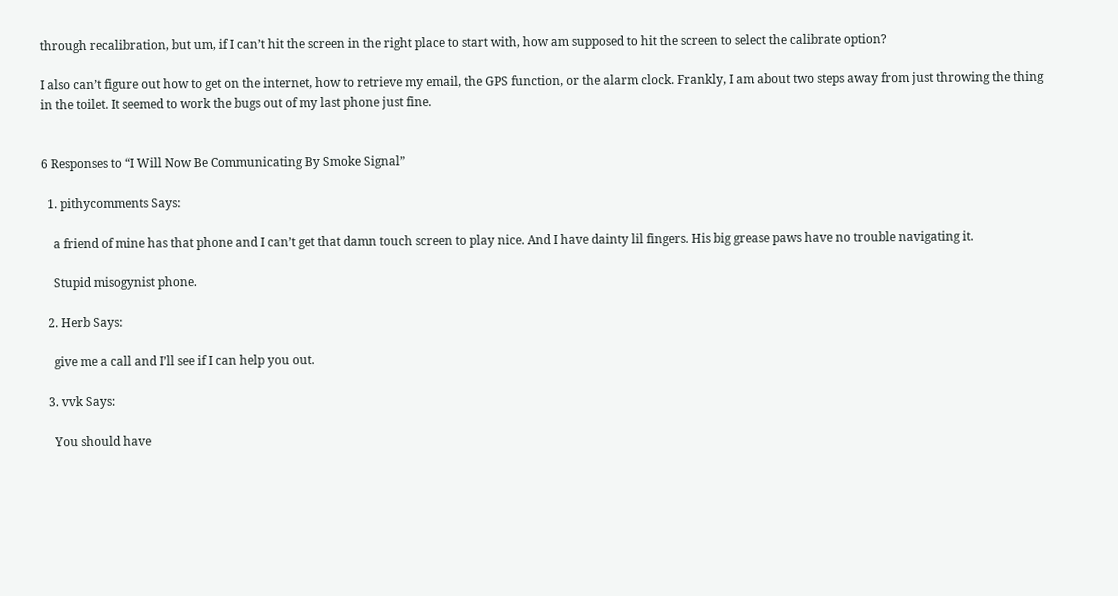through recalibration, but um, if I can’t hit the screen in the right place to start with, how am supposed to hit the screen to select the calibrate option?

I also can’t figure out how to get on the internet, how to retrieve my email, the GPS function, or the alarm clock. Frankly, I am about two steps away from just throwing the thing in the toilet. It seemed to work the bugs out of my last phone just fine.


6 Responses to “I Will Now Be Communicating By Smoke Signal”

  1. pithycomments Says:

    a friend of mine has that phone and I can’t get that damn touch screen to play nice. And I have dainty lil fingers. His big grease paws have no trouble navigating it.

    Stupid misogynist phone.

  2. Herb Says:

    give me a call and I’ll see if I can help you out.

  3. vvk Says:

    You should have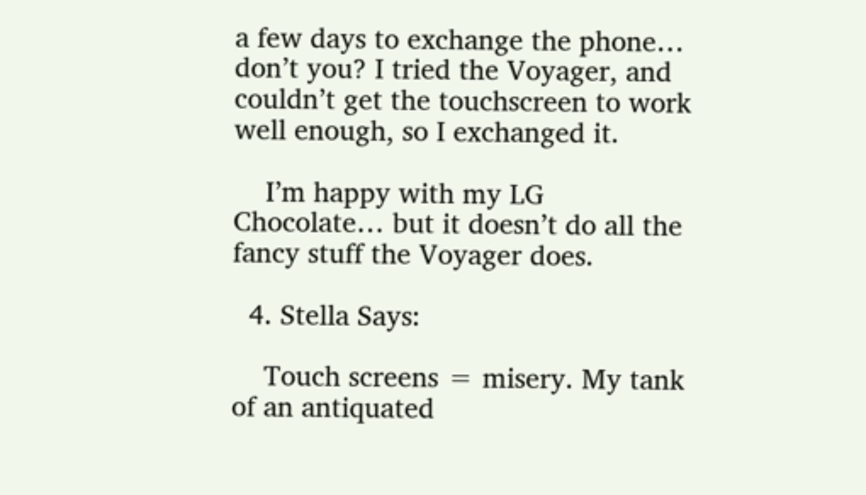a few days to exchange the phone… don’t you? I tried the Voyager, and couldn’t get the touchscreen to work well enough, so I exchanged it.

    I’m happy with my LG Chocolate… but it doesn’t do all the fancy stuff the Voyager does.

  4. Stella Says:

    Touch screens = misery. My tank of an antiquated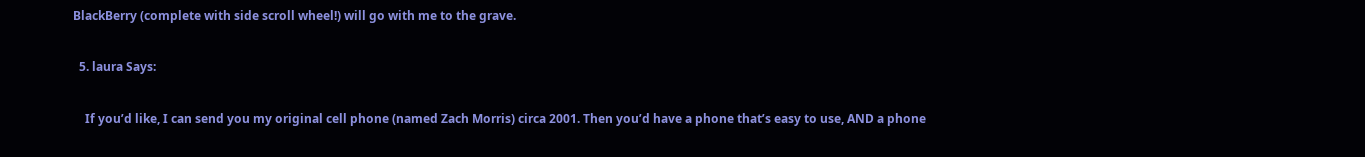BlackBerry (complete with side scroll wheel!) will go with me to the grave.

  5. laura Says:

    If you’d like, I can send you my original cell phone (named Zach Morris) circa 2001. Then you’d have a phone that’s easy to use, AND a phone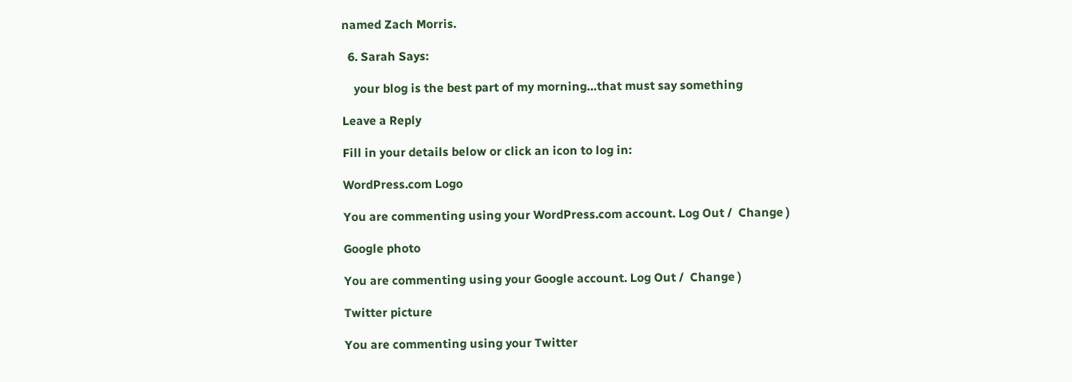named Zach Morris.

  6. Sarah Says:

    your blog is the best part of my morning…that must say something

Leave a Reply

Fill in your details below or click an icon to log in:

WordPress.com Logo

You are commenting using your WordPress.com account. Log Out /  Change )

Google photo

You are commenting using your Google account. Log Out /  Change )

Twitter picture

You are commenting using your Twitter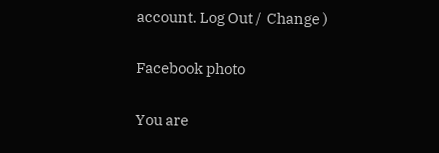account. Log Out /  Change )

Facebook photo

You are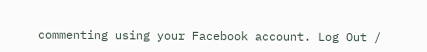commenting using your Facebook account. Log Out /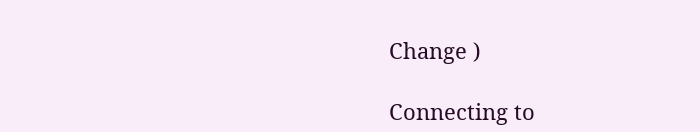Change )

Connecting to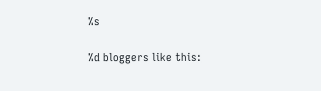%s

%d bloggers like this: